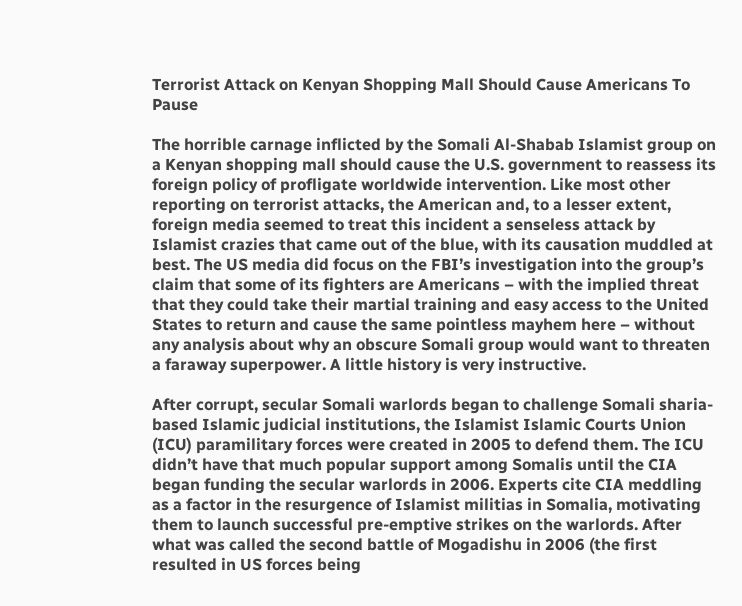Terrorist Attack on Kenyan Shopping Mall Should Cause Americans To Pause

The horrible carnage inflicted by the Somali Al-Shabab Islamist group on a Kenyan shopping mall should cause the U.S. government to reassess its foreign policy of profligate worldwide intervention. Like most other reporting on terrorist attacks, the American and, to a lesser extent, foreign media seemed to treat this incident a senseless attack by Islamist crazies that came out of the blue, with its causation muddled at best. The US media did focus on the FBI’s investigation into the group’s claim that some of its fighters are Americans – with the implied threat that they could take their martial training and easy access to the United States to return and cause the same pointless mayhem here – without any analysis about why an obscure Somali group would want to threaten a faraway superpower. A little history is very instructive.

After corrupt, secular Somali warlords began to challenge Somali sharia-based Islamic judicial institutions, the Islamist Islamic Courts Union (ICU) paramilitary forces were created in 2005 to defend them. The ICU didn’t have that much popular support among Somalis until the CIA began funding the secular warlords in 2006. Experts cite CIA meddling as a factor in the resurgence of Islamist militias in Somalia, motivating them to launch successful pre-emptive strikes on the warlords. After what was called the second battle of Mogadishu in 2006 (the first resulted in US forces being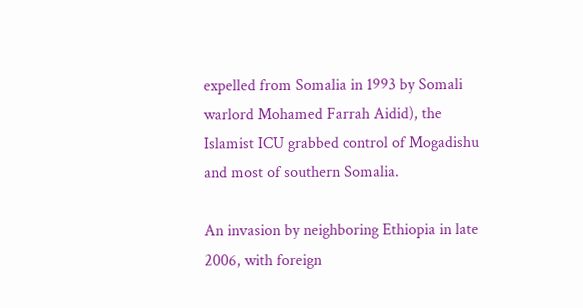expelled from Somalia in 1993 by Somali warlord Mohamed Farrah Aidid), the Islamist ICU grabbed control of Mogadishu and most of southern Somalia.

An invasion by neighboring Ethiopia in late 2006, with foreign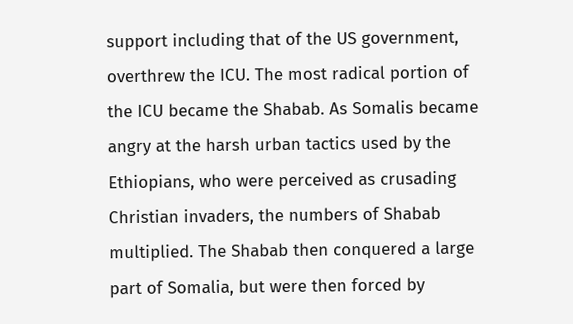support including that of the US government, overthrew the ICU. The most radical portion of the ICU became the Shabab. As Somalis became angry at the harsh urban tactics used by the Ethiopians, who were perceived as crusading Christian invaders, the numbers of Shabab multiplied. The Shabab then conquered a large part of Somalia, but were then forced by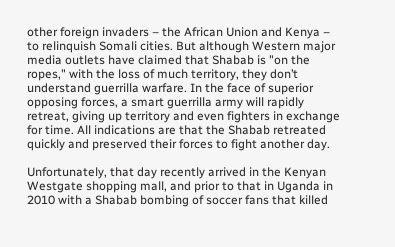other foreign invaders – the African Union and Kenya – to relinquish Somali cities. But although Western major media outlets have claimed that Shabab is "on the ropes," with the loss of much territory, they don’t understand guerrilla warfare. In the face of superior opposing forces, a smart guerrilla army will rapidly retreat, giving up territory and even fighters in exchange for time. All indications are that the Shabab retreated quickly and preserved their forces to fight another day.

Unfortunately, that day recently arrived in the Kenyan Westgate shopping mall, and prior to that in Uganda in 2010 with a Shabab bombing of soccer fans that killed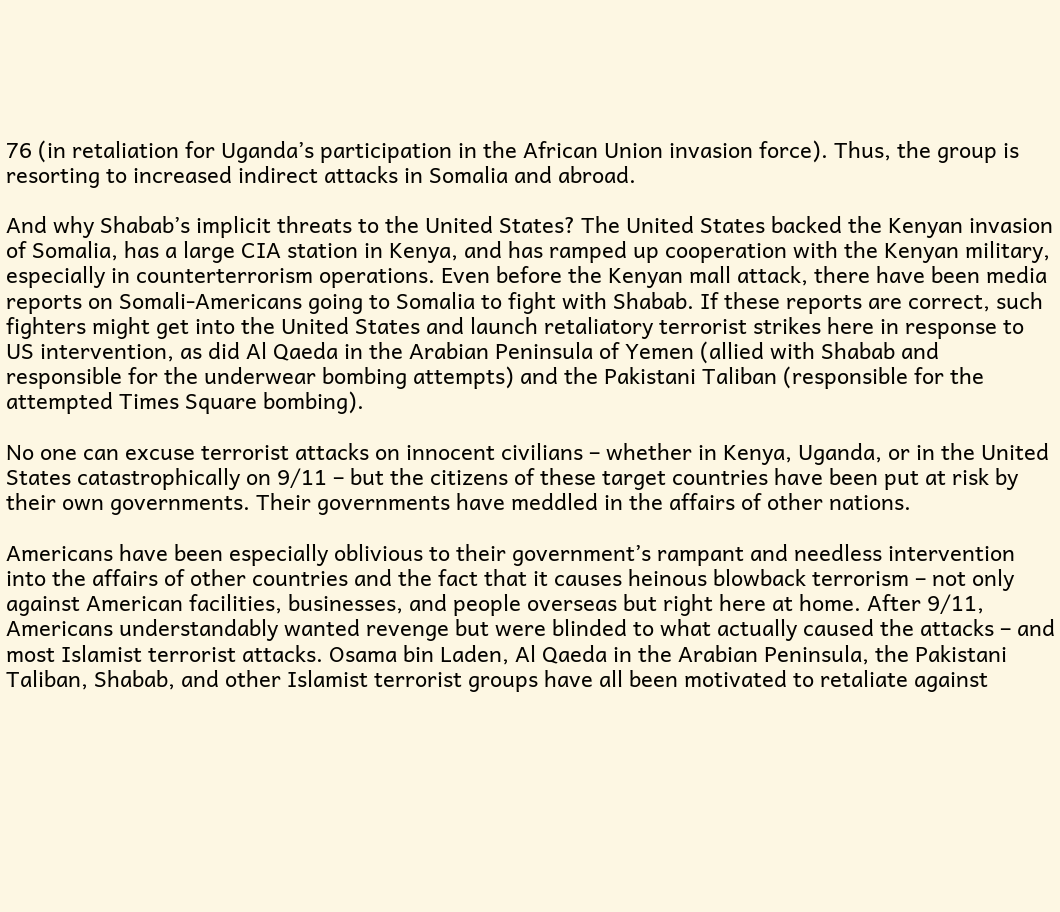76 (in retaliation for Uganda’s participation in the African Union invasion force). Thus, the group is resorting to increased indirect attacks in Somalia and abroad.

And why Shabab’s implicit threats to the United States? The United States backed the Kenyan invasion of Somalia, has a large CIA station in Kenya, and has ramped up cooperation with the Kenyan military, especially in counterterrorism operations. Even before the Kenyan mall attack, there have been media reports on Somali-Americans going to Somalia to fight with Shabab. If these reports are correct, such fighters might get into the United States and launch retaliatory terrorist strikes here in response to US intervention, as did Al Qaeda in the Arabian Peninsula of Yemen (allied with Shabab and responsible for the underwear bombing attempts) and the Pakistani Taliban (responsible for the attempted Times Square bombing).

No one can excuse terrorist attacks on innocent civilians – whether in Kenya, Uganda, or in the United States catastrophically on 9/11 – but the citizens of these target countries have been put at risk by their own governments. Their governments have meddled in the affairs of other nations.

Americans have been especially oblivious to their government’s rampant and needless intervention into the affairs of other countries and the fact that it causes heinous blowback terrorism – not only against American facilities, businesses, and people overseas but right here at home. After 9/11, Americans understandably wanted revenge but were blinded to what actually caused the attacks – and most Islamist terrorist attacks. Osama bin Laden, Al Qaeda in the Arabian Peninsula, the Pakistani Taliban, Shabab, and other Islamist terrorist groups have all been motivated to retaliate against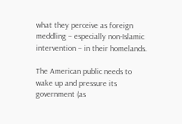what they perceive as foreign meddling – especially non-Islamic intervention – in their homelands.

The American public needs to wake up and pressure its government (as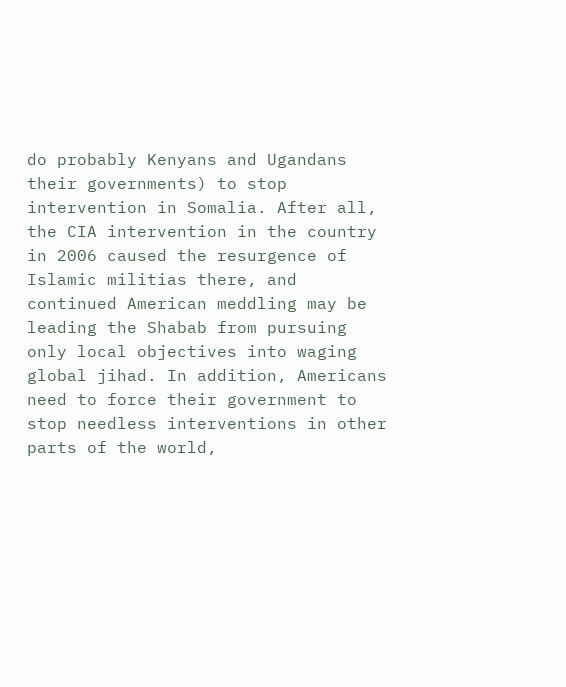do probably Kenyans and Ugandans their governments) to stop intervention in Somalia. After all, the CIA intervention in the country in 2006 caused the resurgence of Islamic militias there, and continued American meddling may be leading the Shabab from pursuing only local objectives into waging global jihad. In addition, Americans need to force their government to stop needless interventions in other parts of the world,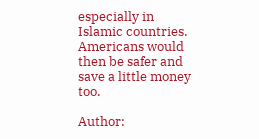especially in Islamic countries. Americans would then be safer and save a little money too.

Author: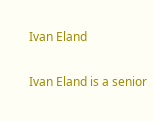Ivan Eland

Ivan Eland is a senior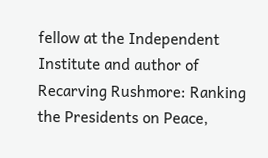fellow at the Independent Institute and author of Recarving Rushmore: Ranking the Presidents on Peace,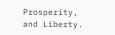Prosperity, and Liberty.